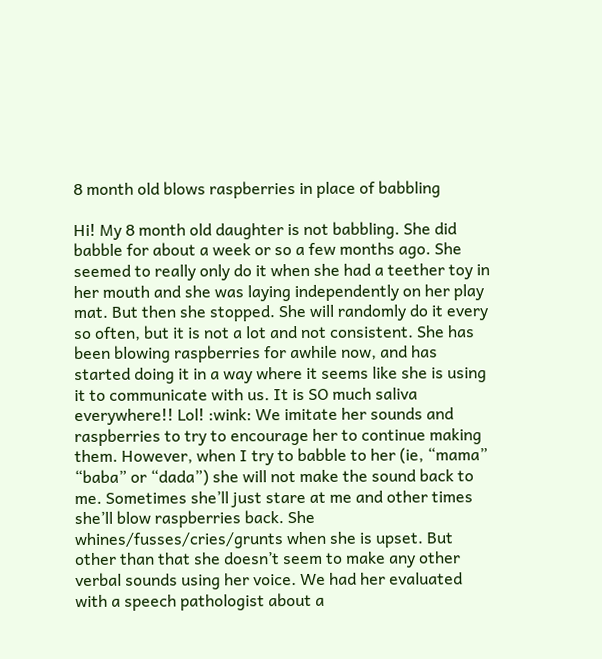8 month old blows raspberries in place of babbling

Hi! My 8 month old daughter is not babbling. She did babble for about a week or so a few months ago. She seemed to really only do it when she had a teether toy in her mouth and she was laying independently on her play mat. But then she stopped. She will randomly do it every so often, but it is not a lot and not consistent. She has been blowing raspberries for awhile now, and has started doing it in a way where it seems like she is using it to communicate with us. It is SO much saliva everywhere!! Lol! :wink: We imitate her sounds and raspberries to try to encourage her to continue making them. However, when I try to babble to her (ie, “mama” “baba” or “dada”) she will not make the sound back to me. Sometimes she’ll just stare at me and other times she’ll blow raspberries back. She whines/fusses/cries/grunts when she is upset. But other than that she doesn’t seem to make any other verbal sounds using her voice. We had her evaluated with a speech pathologist about a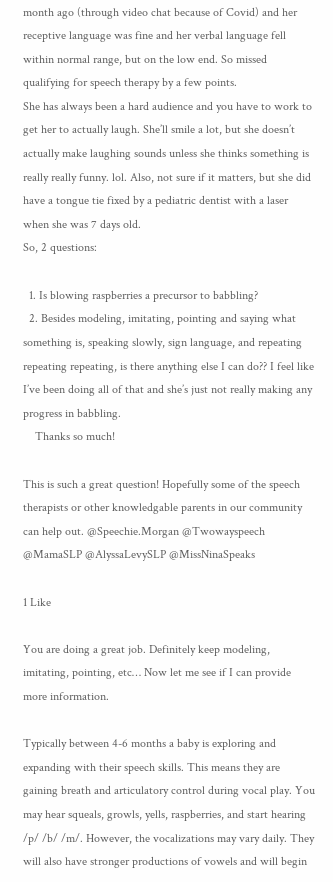month ago (through video chat because of Covid) and her receptive language was fine and her verbal language fell within normal range, but on the low end. So missed qualifying for speech therapy by a few points.
She has always been a hard audience and you have to work to get her to actually laugh. She’ll smile a lot, but she doesn’t actually make laughing sounds unless she thinks something is really really funny. lol. Also, not sure if it matters, but she did have a tongue tie fixed by a pediatric dentist with a laser when she was 7 days old.
So, 2 questions:

  1. Is blowing raspberries a precursor to babbling?
  2. Besides modeling, imitating, pointing and saying what something is, speaking slowly, sign language, and repeating repeating repeating, is there anything else I can do?? I feel like I’ve been doing all of that and she’s just not really making any progress in babbling.
    Thanks so much!

This is such a great question! Hopefully some of the speech therapists or other knowledgable parents in our community can help out. @Speechie.Morgan @Twowayspeech @MamaSLP @AlyssaLevySLP @MissNinaSpeaks

1 Like

You are doing a great job. Definitely keep modeling, imitating, pointing, etc… Now let me see if I can provide more information.

Typically between 4-6 months a baby is exploring and expanding with their speech skills. This means they are gaining breath and articulatory control during vocal play. You may hear squeals, growls, yells, raspberries, and start hearing /p/ /b/ /m/. However, the vocalizations may vary daily. They will also have stronger productions of vowels and will begin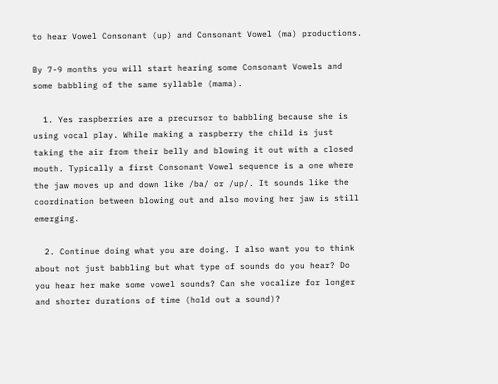to hear Vowel Consonant (up) and Consonant Vowel (ma) productions.

By 7-9 months you will start hearing some Consonant Vowels and some babbling of the same syllable (mama).

  1. Yes raspberries are a precursor to babbling because she is using vocal play. While making a raspberry the child is just taking the air from their belly and blowing it out with a closed mouth. Typically a first Consonant Vowel sequence is a one where the jaw moves up and down like /ba/ or /up/. It sounds like the coordination between blowing out and also moving her jaw is still emerging.

  2. Continue doing what you are doing. I also want you to think about not just babbling but what type of sounds do you hear? Do you hear her make some vowel sounds? Can she vocalize for longer and shorter durations of time (hold out a sound)?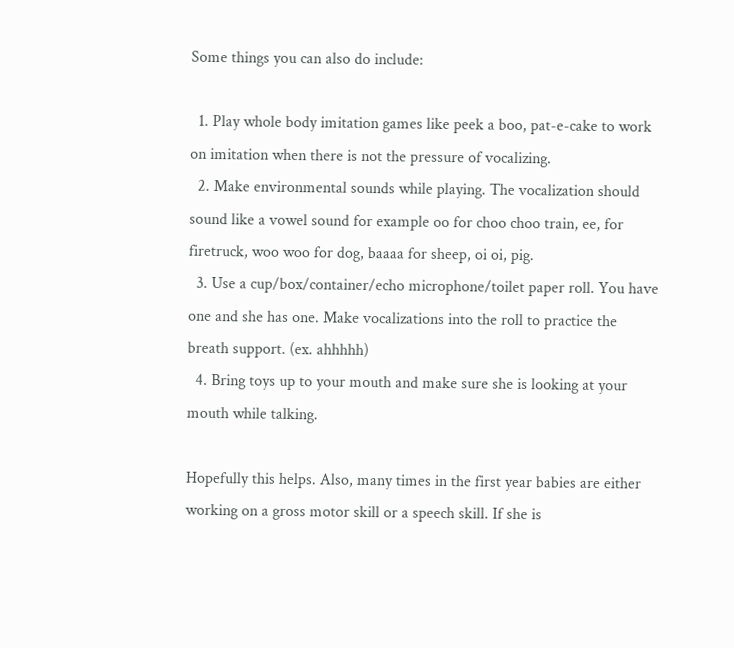Some things you can also do include:

  1. Play whole body imitation games like peek a boo, pat-e-cake to work on imitation when there is not the pressure of vocalizing.
  2. Make environmental sounds while playing. The vocalization should sound like a vowel sound for example oo for choo choo train, ee, for firetruck, woo woo for dog, baaaa for sheep, oi oi, pig.
  3. Use a cup/box/container/echo microphone/toilet paper roll. You have one and she has one. Make vocalizations into the roll to practice the breath support. (ex. ahhhhh)
  4. Bring toys up to your mouth and make sure she is looking at your mouth while talking.

Hopefully this helps. Also, many times in the first year babies are either working on a gross motor skill or a speech skill. If she is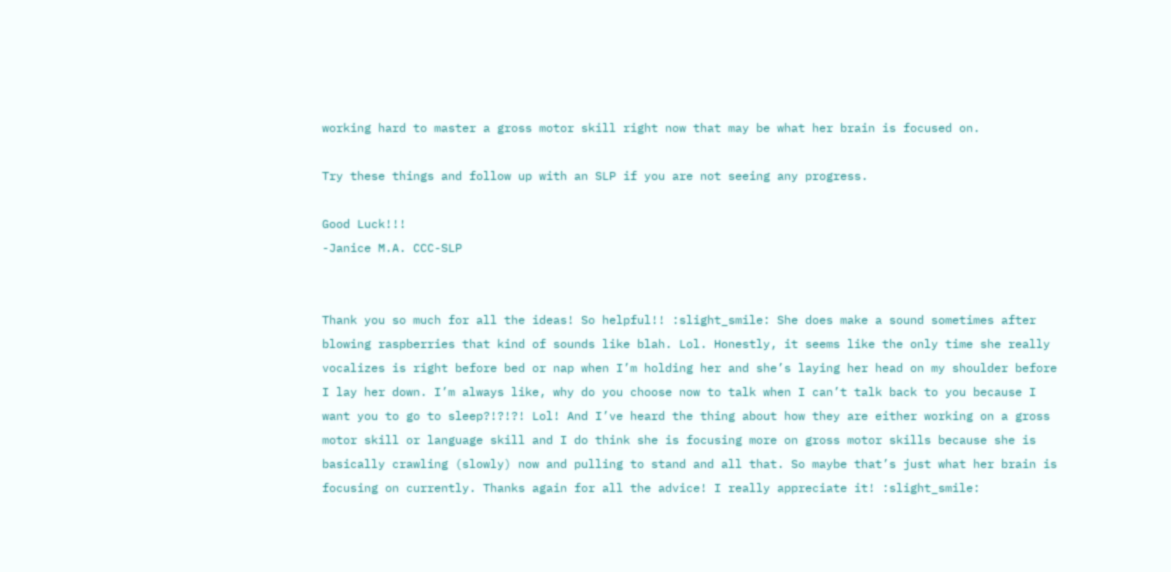working hard to master a gross motor skill right now that may be what her brain is focused on.

Try these things and follow up with an SLP if you are not seeing any progress.

Good Luck!!!
-Janice M.A. CCC-SLP


Thank you so much for all the ideas! So helpful!! :slight_smile: She does make a sound sometimes after blowing raspberries that kind of sounds like blah. Lol. Honestly, it seems like the only time she really vocalizes is right before bed or nap when I’m holding her and she’s laying her head on my shoulder before I lay her down. I’m always like, why do you choose now to talk when I can’t talk back to you because I want you to go to sleep?!?!?! Lol! And I’ve heard the thing about how they are either working on a gross motor skill or language skill and I do think she is focusing more on gross motor skills because she is basically crawling (slowly) now and pulling to stand and all that. So maybe that’s just what her brain is focusing on currently. Thanks again for all the advice! I really appreciate it! :slight_smile: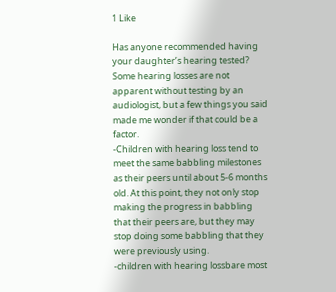1 Like

Has anyone recommended having your daughter’s hearing tested?
Some hearing losses are not apparent without testing by an audiologist, but a few things you said made me wonder if that could be a factor.
-Children with hearing loss tend to meet the same babbling milestones as their peers until about 5-6 months old. At this point, they not only stop making the progress in babbling that their peers are, but they may stop doing some babbling that they were previously using.
-children with hearing lossbare most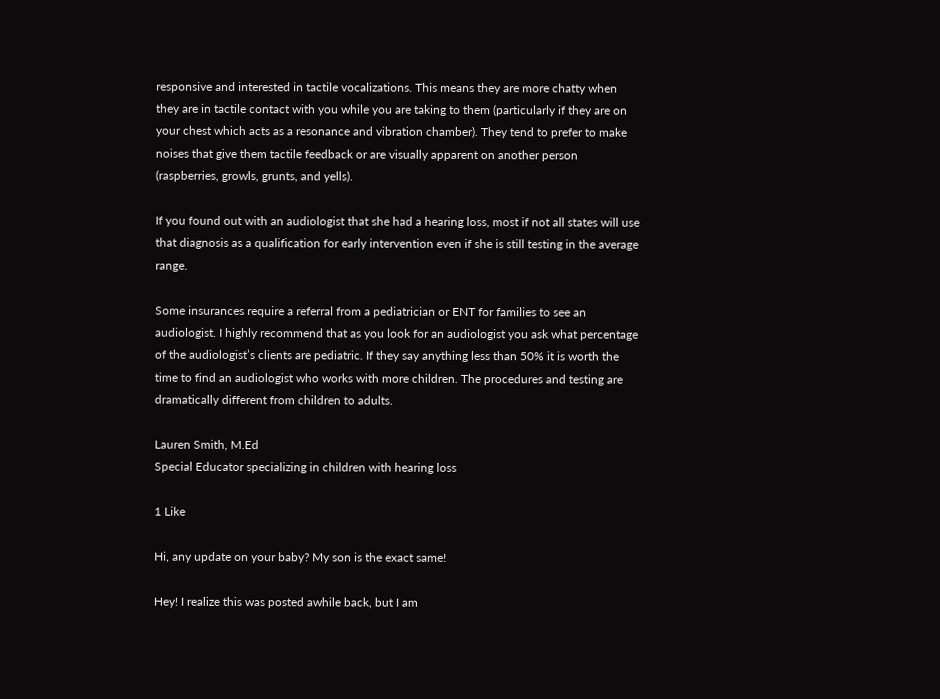responsive and interested in tactile vocalizations. This means they are more chatty when they are in tactile contact with you while you are taking to them (particularly if they are on your chest which acts as a resonance and vibration chamber). They tend to prefer to make noises that give them tactile feedback or are visually apparent on another person (raspberries, growls, grunts, and yells).

If you found out with an audiologist that she had a hearing loss, most if not all states will use that diagnosis as a qualification for early intervention even if she is still testing in the average range.

Some insurances require a referral from a pediatrician or ENT for families to see an audiologist. I highly recommend that as you look for an audiologist you ask what percentage of the audiologist’s clients are pediatric. If they say anything less than 50% it is worth the time to find an audiologist who works with more children. The procedures and testing are dramatically different from children to adults.

Lauren Smith, M.Ed
Special Educator specializing in children with hearing loss

1 Like

Hi, any update on your baby? My son is the exact same!

Hey! I realize this was posted awhile back, but I am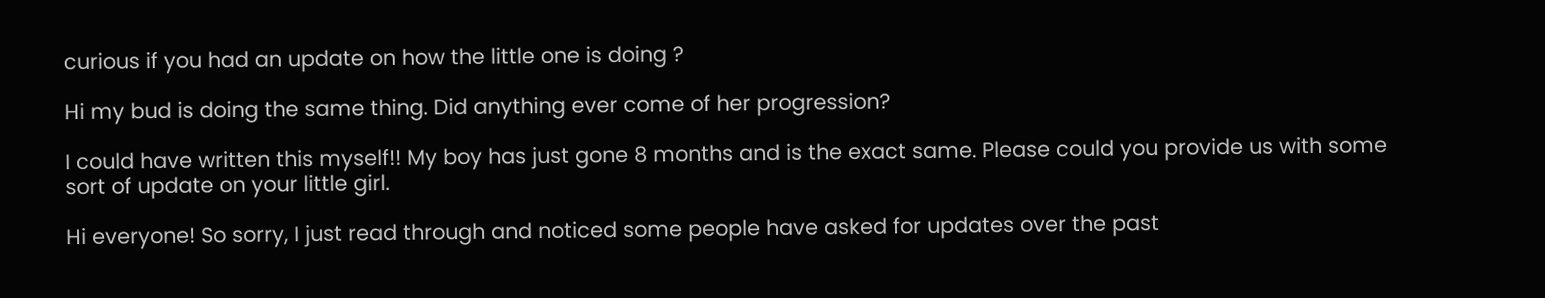curious if you had an update on how the little one is doing ?

Hi my bud is doing the same thing. Did anything ever come of her progression?

I could have written this myself!! My boy has just gone 8 months and is the exact same. Please could you provide us with some sort of update on your little girl.

Hi everyone! So sorry, I just read through and noticed some people have asked for updates over the past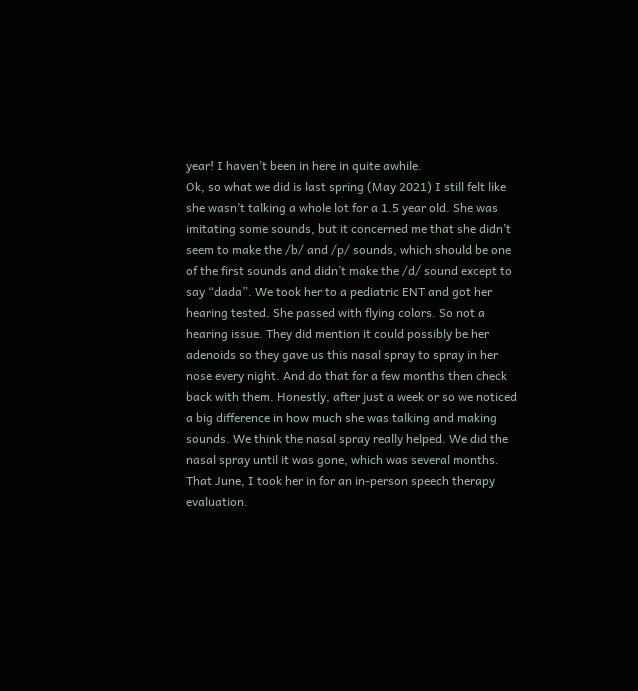year! I haven’t been in here in quite awhile.
Ok, so what we did is last spring (May 2021) I still felt like she wasn’t talking a whole lot for a 1.5 year old. She was imitating some sounds, but it concerned me that she didn’t seem to make the /b/ and /p/ sounds, which should be one of the first sounds and didn’t make the /d/ sound except to say “dada”. We took her to a pediatric ENT and got her hearing tested. She passed with flying colors. So not a hearing issue. They did mention it could possibly be her adenoids so they gave us this nasal spray to spray in her nose every night. And do that for a few months then check back with them. Honestly, after just a week or so we noticed a big difference in how much she was talking and making sounds. We think the nasal spray really helped. We did the nasal spray until it was gone, which was several months.
That June, I took her in for an in-person speech therapy evaluation.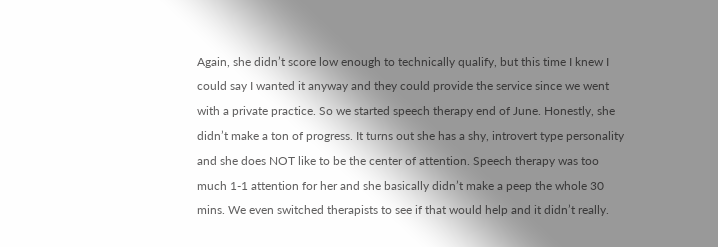Again, she didn’t score low enough to technically qualify, but this time I knew I could say I wanted it anyway and they could provide the service since we went with a private practice. So we started speech therapy end of June. Honestly, she didn’t make a ton of progress. It turns out she has a shy, introvert type personality and she does NOT like to be the center of attention. Speech therapy was too much 1-1 attention for her and she basically didn’t make a peep the whole 30 mins. We even switched therapists to see if that would help and it didn’t really.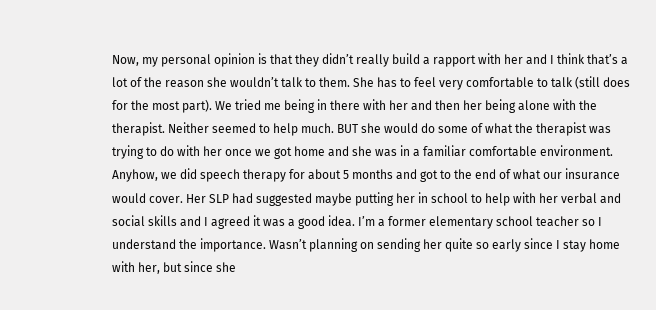Now, my personal opinion is that they didn’t really build a rapport with her and I think that’s a lot of the reason she wouldn’t talk to them. She has to feel very comfortable to talk (still does for the most part). We tried me being in there with her and then her being alone with the therapist. Neither seemed to help much. BUT she would do some of what the therapist was trying to do with her once we got home and she was in a familiar comfortable environment. Anyhow, we did speech therapy for about 5 months and got to the end of what our insurance would cover. Her SLP had suggested maybe putting her in school to help with her verbal and social skills and I agreed it was a good idea. I’m a former elementary school teacher so I understand the importance. Wasn’t planning on sending her quite so early since I stay home with her, but since she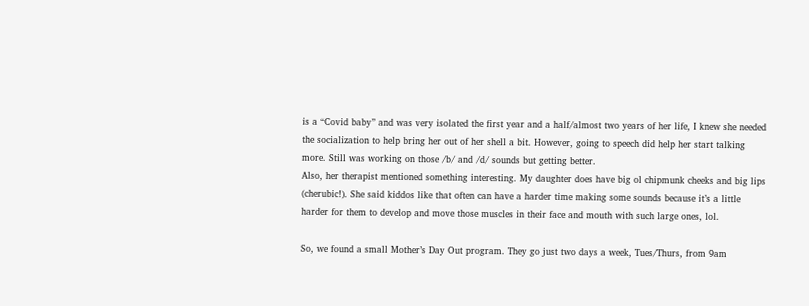is a “Covid baby” and was very isolated the first year and a half/almost two years of her life, I knew she needed the socialization to help bring her out of her shell a bit. However, going to speech did help her start talking more. Still was working on those /b/ and /d/ sounds but getting better.
Also, her therapist mentioned something interesting. My daughter does have big ol chipmunk cheeks and big lips (cherubic!). She said kiddos like that often can have a harder time making some sounds because it’s a little harder for them to develop and move those muscles in their face and mouth with such large ones, lol.

So, we found a small Mother’s Day Out program. They go just two days a week, Tues/Thurs, from 9am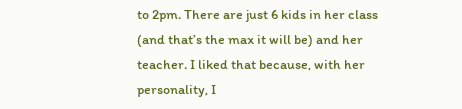to 2pm. There are just 6 kids in her class (and that’s the max it will be) and her teacher. I liked that because, with her personality, I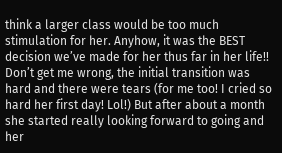think a larger class would be too much stimulation for her. Anyhow, it was the BEST decision we’ve made for her thus far in her life!! Don’t get me wrong, the initial transition was hard and there were tears (for me too! I cried so hard her first day! Lol!) But after about a month she started really looking forward to going and her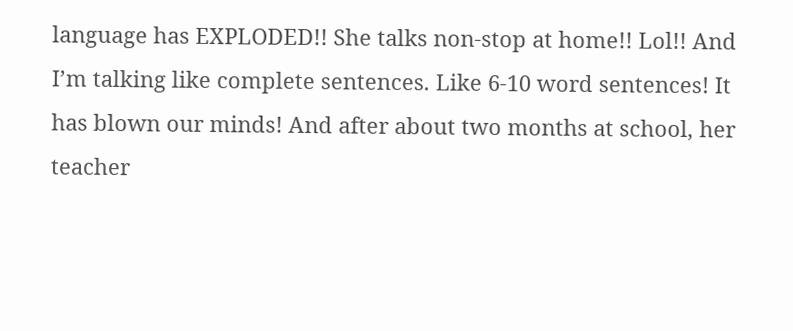language has EXPLODED!! She talks non-stop at home!! Lol!! And I’m talking like complete sentences. Like 6-10 word sentences! It has blown our minds! And after about two months at school, her teacher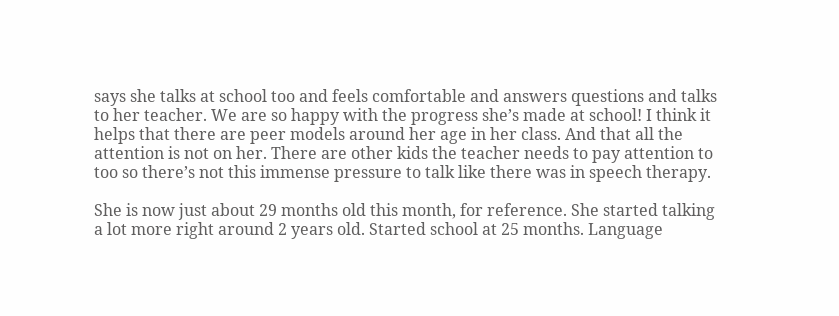says she talks at school too and feels comfortable and answers questions and talks to her teacher. We are so happy with the progress she’s made at school! I think it helps that there are peer models around her age in her class. And that all the attention is not on her. There are other kids the teacher needs to pay attention to too so there’s not this immense pressure to talk like there was in speech therapy.

She is now just about 29 months old this month, for reference. She started talking a lot more right around 2 years old. Started school at 25 months. Language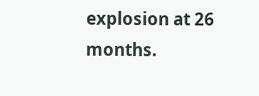explosion at 26 months.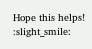Hope this helps! :slight_smile: